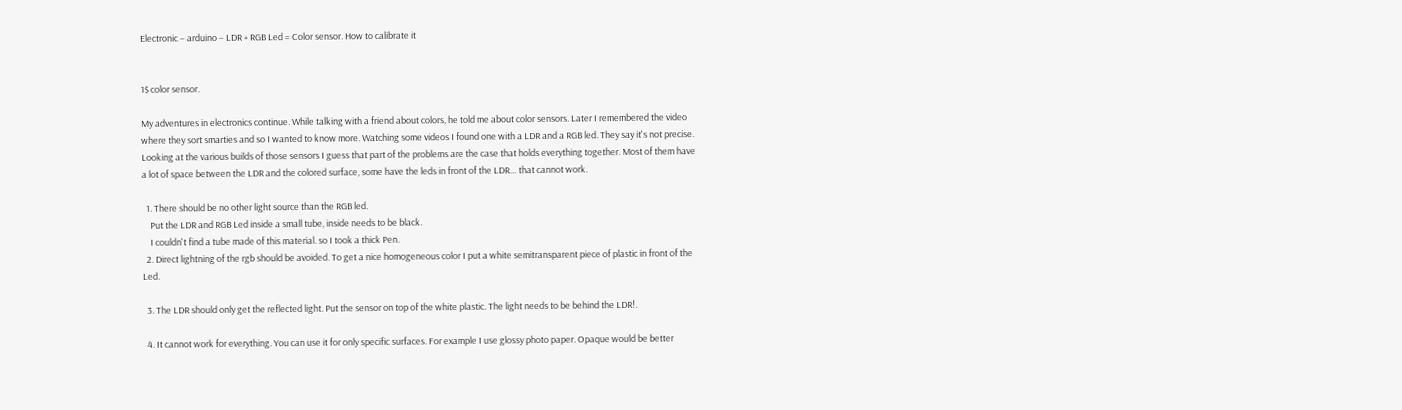Electronic – arduino – LDR + RGB Led = Color sensor. How to calibrate it


1$ color sensor.

My adventures in electronics continue. While talking with a friend about colors, he told me about color sensors. Later I remembered the video where they sort smarties and so I wanted to know more. Watching some videos I found one with a LDR and a RGB led. They say it's not precise. Looking at the various builds of those sensors I guess that part of the problems are the case that holds everything together. Most of them have a lot of space between the LDR and the colored surface, some have the leds in front of the LDR… that cannot work.

  1. There should be no other light source than the RGB led.
    Put the LDR and RGB Led inside a small tube, inside needs to be black.
    I couldn't find a tube made of this material. so I took a thick Pen.
  2. Direct lightning of the rgb should be avoided. To get a nice homogeneous color I put a white semitransparent piece of plastic in front of the Led.

  3. The LDR should only get the reflected light. Put the sensor on top of the white plastic. The light needs to be behind the LDR!.

  4. It cannot work for everything. You can use it for only specific surfaces. For example I use glossy photo paper. Opaque would be better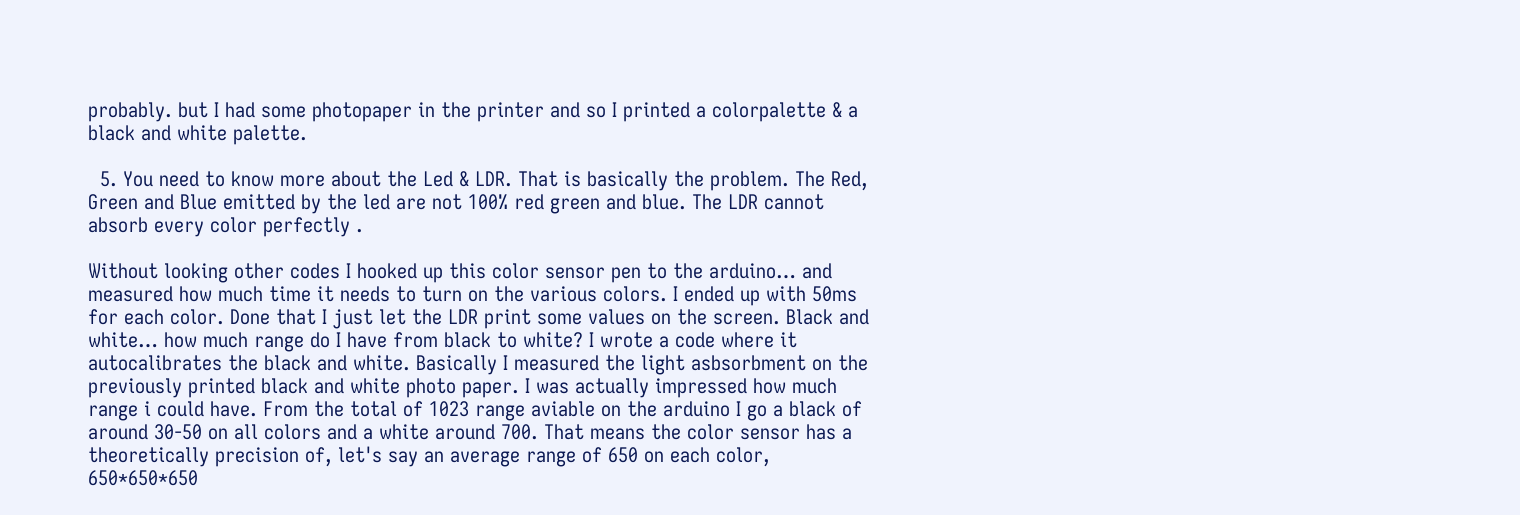probably. but I had some photopaper in the printer and so I printed a colorpalette & a black and white palette.

  5. You need to know more about the Led & LDR. That is basically the problem. The Red, Green and Blue emitted by the led are not 100% red green and blue. The LDR cannot absorb every color perfectly .

Without looking other codes I hooked up this color sensor pen to the arduino… and measured how much time it needs to turn on the various colors. I ended up with 50ms for each color. Done that I just let the LDR print some values on the screen. Black and white… how much range do I have from black to white? I wrote a code where it autocalibrates the black and white. Basically I measured the light asbsorbment on the previously printed black and white photo paper. I was actually impressed how much range i could have. From the total of 1023 range aviable on the arduino I go a black of around 30-50 on all colors and a white around 700. That means the color sensor has a theoretically precision of, let's say an average range of 650 on each color, 650*650*650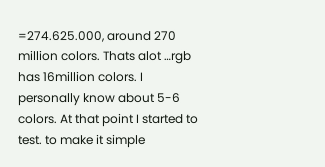=274.625.000, around 270 million colors. Thats alot …rgb has 16million colors. I personally know about 5-6 colors. At that point I started to test. to make it simple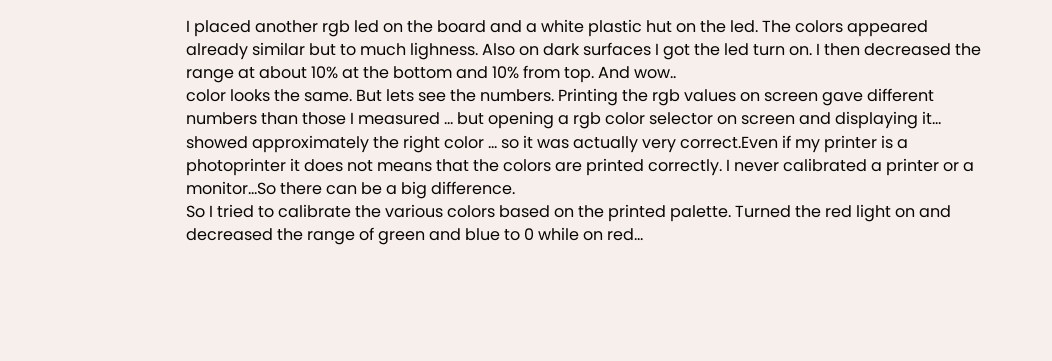I placed another rgb led on the board and a white plastic hut on the led. The colors appeared already similar but to much lighness. Also on dark surfaces I got the led turn on. I then decreased the range at about 10% at the bottom and 10% from top. And wow..
color looks the same. But lets see the numbers. Printing the rgb values on screen gave different numbers than those I measured … but opening a rgb color selector on screen and displaying it… showed approximately the right color … so it was actually very correct.Even if my printer is a photoprinter it does not means that the colors are printed correctly. I never calibrated a printer or a monitor…So there can be a big difference.
So I tried to calibrate the various colors based on the printed palette. Turned the red light on and decreased the range of green and blue to 0 while on red…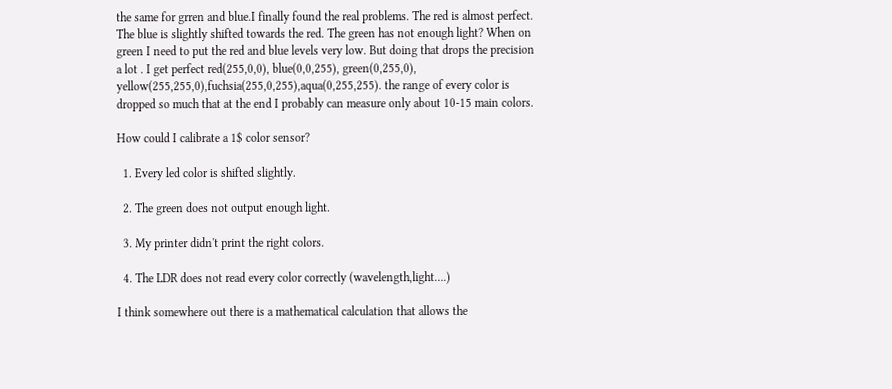the same for grren and blue.I finally found the real problems. The red is almost perfect. The blue is slightly shifted towards the red. The green has not enough light? When on green I need to put the red and blue levels very low. But doing that drops the precision a lot . I get perfect red(255,0,0), blue(0,0,255), green(0,255,0), yellow(255,255,0),fuchsia(255,0,255),aqua(0,255,255). the range of every color is dropped so much that at the end I probably can measure only about 10-15 main colors.

How could I calibrate a 1$ color sensor?

  1. Every led color is shifted slightly.

  2. The green does not output enough light.

  3. My printer didn't print the right colors.

  4. The LDR does not read every color correctly (wavelength,light….)

I think somewhere out there is a mathematical calculation that allows the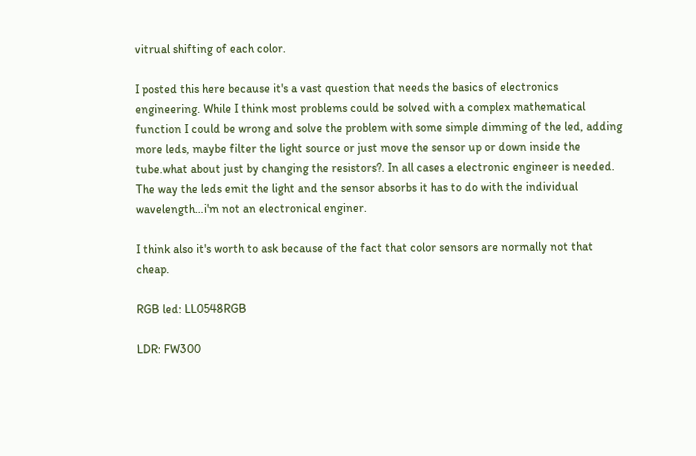vitrual shifting of each color.

I posted this here because it's a vast question that needs the basics of electronics engineering. While I think most problems could be solved with a complex mathematical function I could be wrong and solve the problem with some simple dimming of the led, adding more leds, maybe filter the light source or just move the sensor up or down inside the tube.what about just by changing the resistors?. In all cases a electronic engineer is needed. The way the leds emit the light and the sensor absorbs it has to do with the individual wavelength…i'm not an electronical enginer.

I think also it's worth to ask because of the fact that color sensors are normally not that cheap.

RGB led: LL0548RGB

LDR: FW300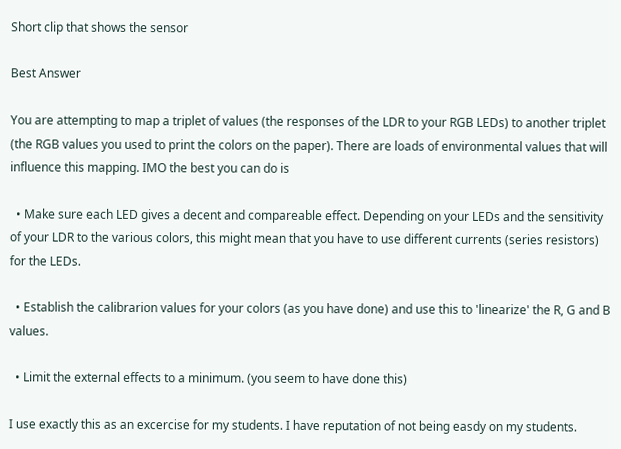Short clip that shows the sensor

Best Answer

You are attempting to map a triplet of values (the responses of the LDR to your RGB LEDs) to another triplet (the RGB values you used to print the colors on the paper). There are loads of environmental values that will influence this mapping. IMO the best you can do is

  • Make sure each LED gives a decent and compareable effect. Depending on your LEDs and the sensitivity of your LDR to the various colors, this might mean that you have to use different currents (series resistors) for the LEDs.

  • Establish the calibrarion values for your colors (as you have done) and use this to 'linearize' the R, G and B values.

  • Limit the external effects to a minimum. (you seem to have done this)

I use exactly this as an excercise for my students. I have reputation of not being easdy on my students.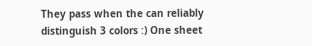They pass when the can reliably distinguish 3 colors :) One sheet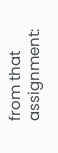from that assignment: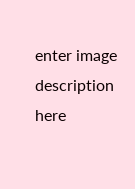enter image description here